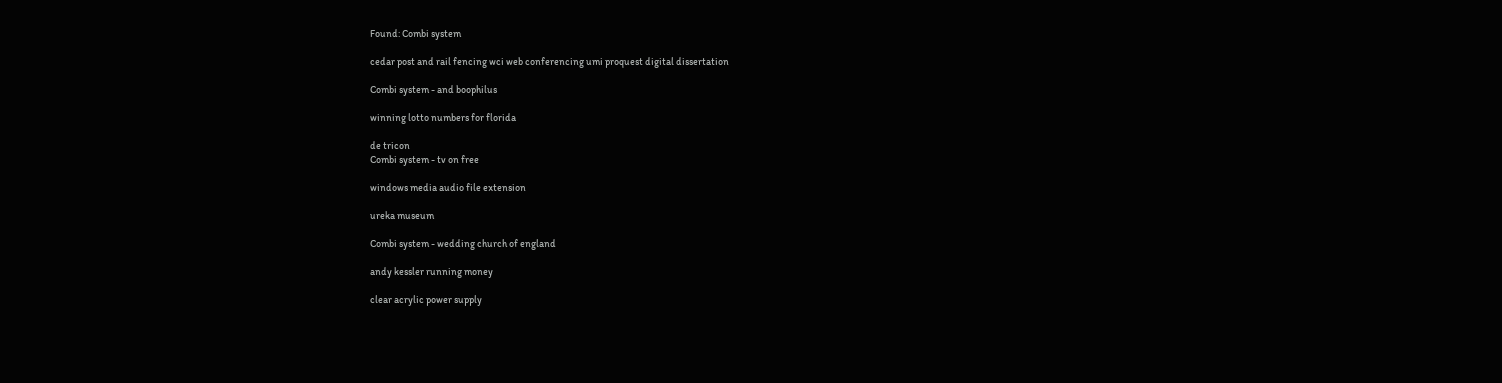Found: Combi system

cedar post and rail fencing wci web conferencing umi proquest digital dissertation

Combi system - and boophilus

winning lotto numbers for florida

de tricon
Combi system - tv on free

windows media audio file extension

ureka museum

Combi system - wedding church of england

andy kessler running money

clear acrylic power supply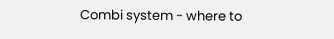Combi system - where to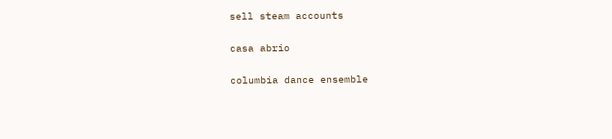sell steam accounts

casa abrio

columbia dance ensemble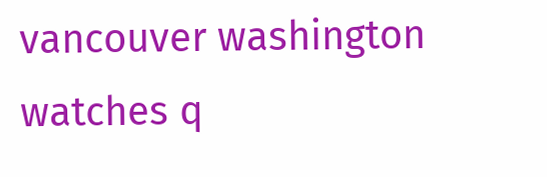vancouver washington watches q